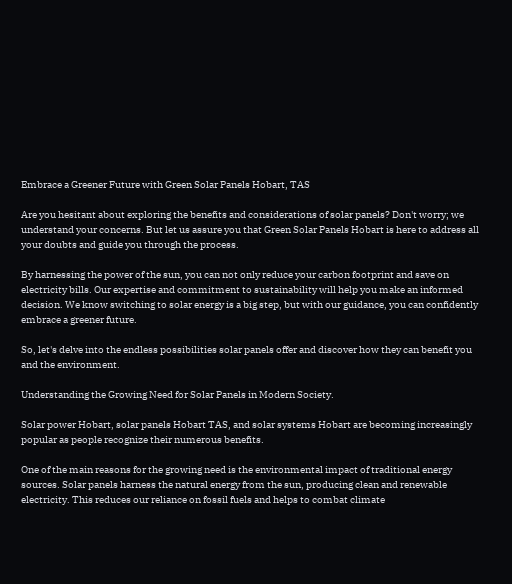Embrace a Greener Future with Green Solar Panels Hobart, TAS

Are you hesitant about exploring the benefits and considerations of solar panels? Don't worry; we understand your concerns. But let us assure you that Green Solar Panels Hobart is here to address all your doubts and guide you through the process.

By harnessing the power of the sun, you can not only reduce your carbon footprint and save on electricity bills. Our expertise and commitment to sustainability will help you make an informed decision. We know switching to solar energy is a big step, but with our guidance, you can confidently embrace a greener future.

So, let's delve into the endless possibilities solar panels offer and discover how they can benefit you and the environment.

Understanding the Growing Need for Solar Panels in Modern Society.

Solar power Hobart, solar panels Hobart TAS, and solar systems Hobart are becoming increasingly popular as people recognize their numerous benefits.

One of the main reasons for the growing need is the environmental impact of traditional energy sources. Solar panels harness the natural energy from the sun, producing clean and renewable electricity. This reduces our reliance on fossil fuels and helps to combat climate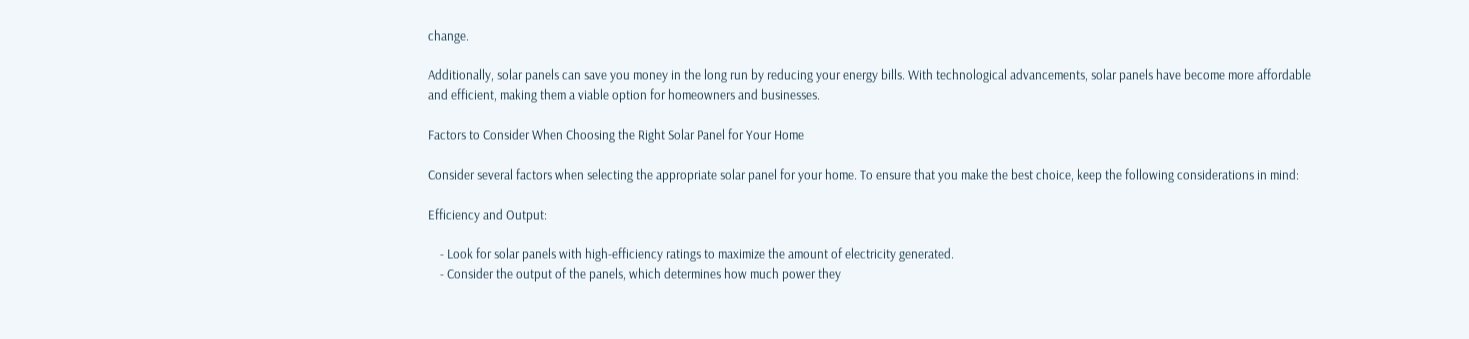change.

Additionally, solar panels can save you money in the long run by reducing your energy bills. With technological advancements, solar panels have become more affordable and efficient, making them a viable option for homeowners and businesses.

Factors to Consider When Choosing the Right Solar Panel for Your Home

Consider several factors when selecting the appropriate solar panel for your home. To ensure that you make the best choice, keep the following considerations in mind:

Efficiency and Output:

    - Look for solar panels with high-efficiency ratings to maximize the amount of electricity generated.
    - Consider the output of the panels, which determines how much power they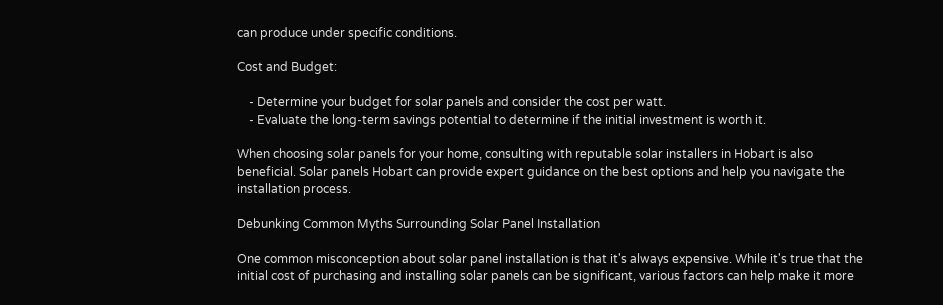can produce under specific conditions.

Cost and Budget:

    - Determine your budget for solar panels and consider the cost per watt.
    - Evaluate the long-term savings potential to determine if the initial investment is worth it.

When choosing solar panels for your home, consulting with reputable solar installers in Hobart is also beneficial. Solar panels Hobart can provide expert guidance on the best options and help you navigate the installation process.

Debunking Common Myths Surrounding Solar Panel Installation

One common misconception about solar panel installation is that it's always expensive. While it's true that the initial cost of purchasing and installing solar panels can be significant, various factors can help make it more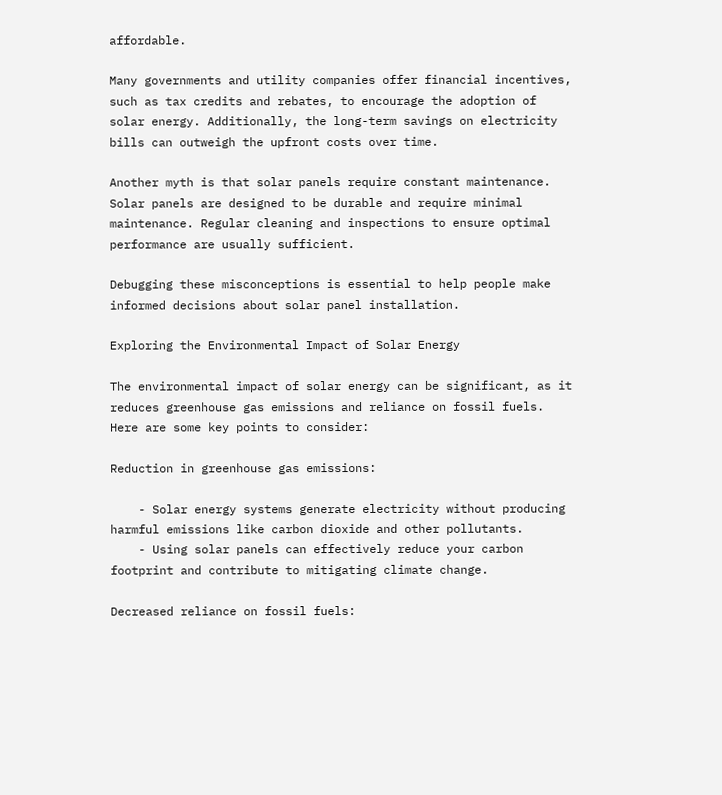affordable.

Many governments and utility companies offer financial incentives, such as tax credits and rebates, to encourage the adoption of solar energy. Additionally, the long-term savings on electricity bills can outweigh the upfront costs over time.

Another myth is that solar panels require constant maintenance. Solar panels are designed to be durable and require minimal maintenance. Regular cleaning and inspections to ensure optimal performance are usually sufficient.

Debugging these misconceptions is essential to help people make informed decisions about solar panel installation.

Exploring the Environmental Impact of Solar Energy

The environmental impact of solar energy can be significant, as it reduces greenhouse gas emissions and reliance on fossil fuels. Here are some key points to consider:

Reduction in greenhouse gas emissions:

    - Solar energy systems generate electricity without producing harmful emissions like carbon dioxide and other pollutants.
    - Using solar panels can effectively reduce your carbon footprint and contribute to mitigating climate change.

Decreased reliance on fossil fuels: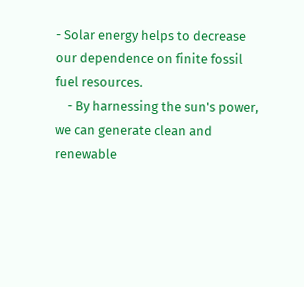- Solar energy helps to decrease our dependence on finite fossil fuel resources.
    - By harnessing the sun's power, we can generate clean and renewable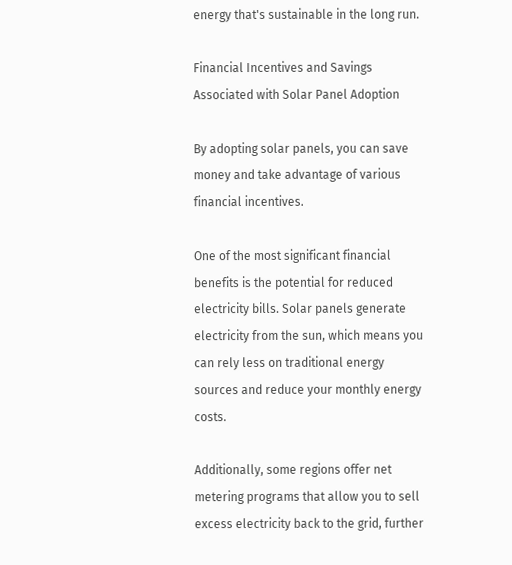energy that's sustainable in the long run.

Financial Incentives and Savings Associated with Solar Panel Adoption

By adopting solar panels, you can save money and take advantage of various financial incentives.

One of the most significant financial benefits is the potential for reduced electricity bills. Solar panels generate electricity from the sun, which means you can rely less on traditional energy sources and reduce your monthly energy costs.

Additionally, some regions offer net metering programs that allow you to sell excess electricity back to the grid, further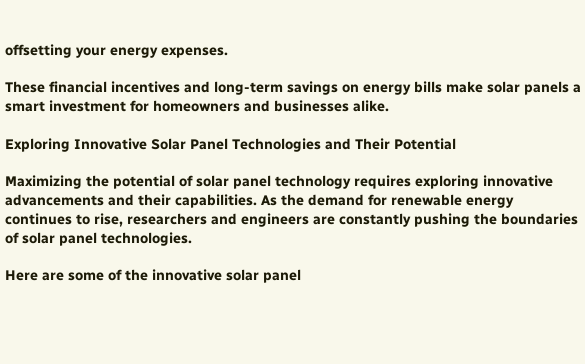offsetting your energy expenses.

These financial incentives and long-term savings on energy bills make solar panels a smart investment for homeowners and businesses alike.

Exploring Innovative Solar Panel Technologies and Their Potential

Maximizing the potential of solar panel technology requires exploring innovative advancements and their capabilities. As the demand for renewable energy continues to rise, researchers and engineers are constantly pushing the boundaries of solar panel technologies.

Here are some of the innovative solar panel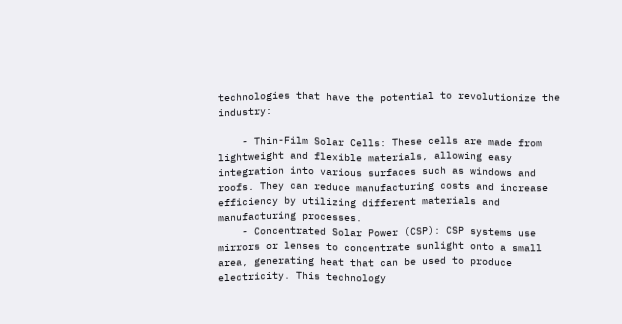technologies that have the potential to revolutionize the industry:

    - Thin-Film Solar Cells: These cells are made from lightweight and flexible materials, allowing easy integration into various surfaces such as windows and roofs. They can reduce manufacturing costs and increase efficiency by utilizing different materials and manufacturing processes.
    - Concentrated Solar Power (CSP): CSP systems use mirrors or lenses to concentrate sunlight onto a small area, generating heat that can be used to produce electricity. This technology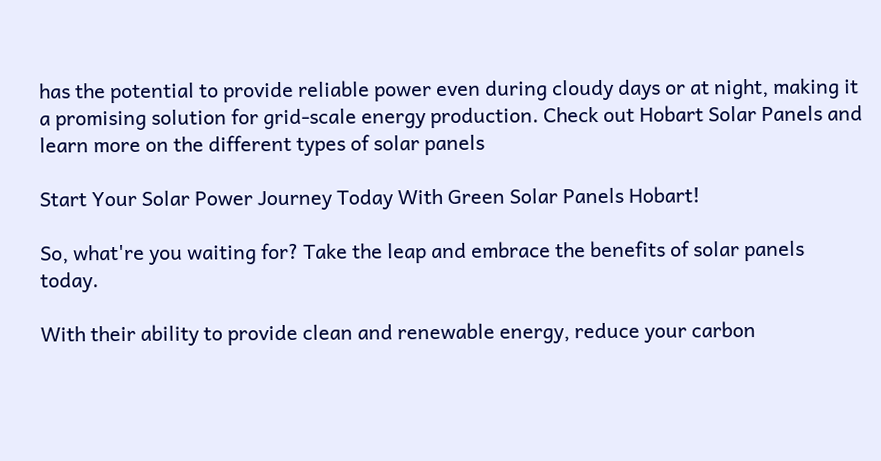has the potential to provide reliable power even during cloudy days or at night, making it a promising solution for grid-scale energy production. Check out Hobart Solar Panels and learn more on the different types of solar panels

Start Your Solar Power Journey Today With Green Solar Panels Hobart!

So, what're you waiting for? Take the leap and embrace the benefits of solar panels today.

With their ability to provide clean and renewable energy, reduce your carbon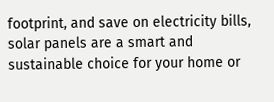footprint, and save on electricity bills, solar panels are a smart and sustainable choice for your home or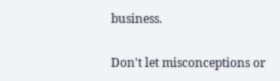business.

Don't let misconceptions or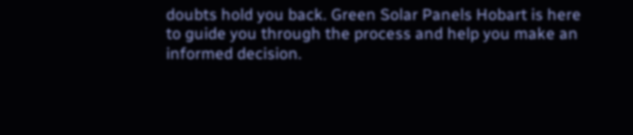doubts hold you back. Green Solar Panels Hobart is here to guide you through the process and help you make an informed decision.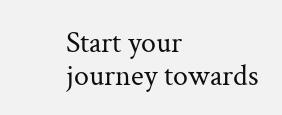Start your journey towards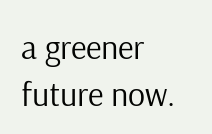a greener future now.